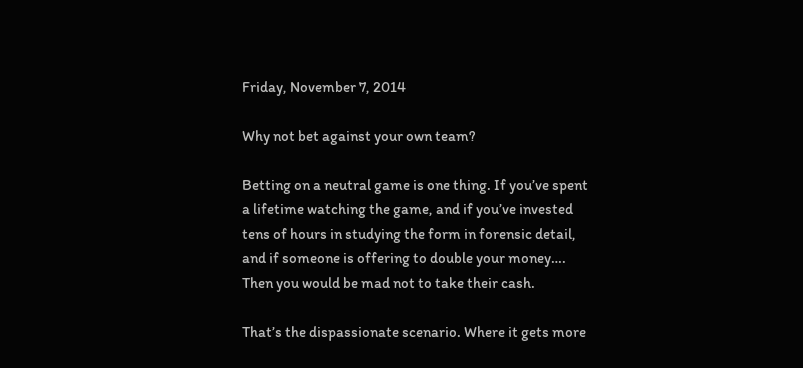Friday, November 7, 2014

Why not bet against your own team?

Betting on a neutral game is one thing. If you’ve spent a lifetime watching the game, and if you’ve invested tens of hours in studying the form in forensic detail, and if someone is offering to double your money…. Then you would be mad not to take their cash.

That’s the dispassionate scenario. Where it gets more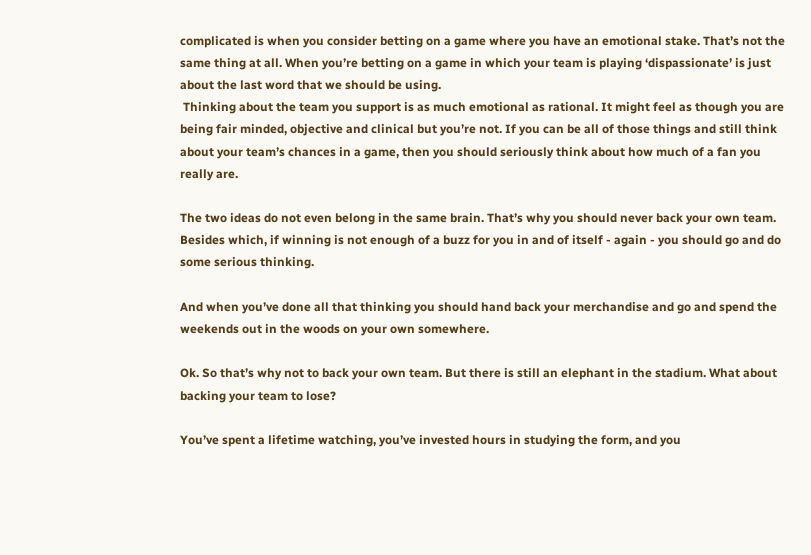complicated is when you consider betting on a game where you have an emotional stake. That’s not the same thing at all. When you’re betting on a game in which your team is playing ‘dispassionate’ is just about the last word that we should be using.
 Thinking about the team you support is as much emotional as rational. It might feel as though you are being fair minded, objective and clinical but you’re not. If you can be all of those things and still think about your team’s chances in a game, then you should seriously think about how much of a fan you really are.

The two ideas do not even belong in the same brain. That’s why you should never back your own team. Besides which, if winning is not enough of a buzz for you in and of itself - again - you should go and do some serious thinking.

And when you’ve done all that thinking you should hand back your merchandise and go and spend the weekends out in the woods on your own somewhere.

Ok. So that’s why not to back your own team. But there is still an elephant in the stadium. What about backing your team to lose?

You’ve spent a lifetime watching, you’ve invested hours in studying the form, and you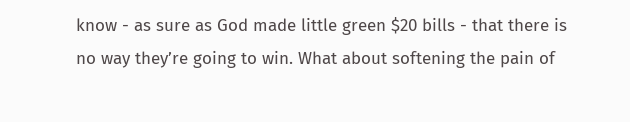know - as sure as God made little green $20 bills - that there is no way they’re going to win. What about softening the pain of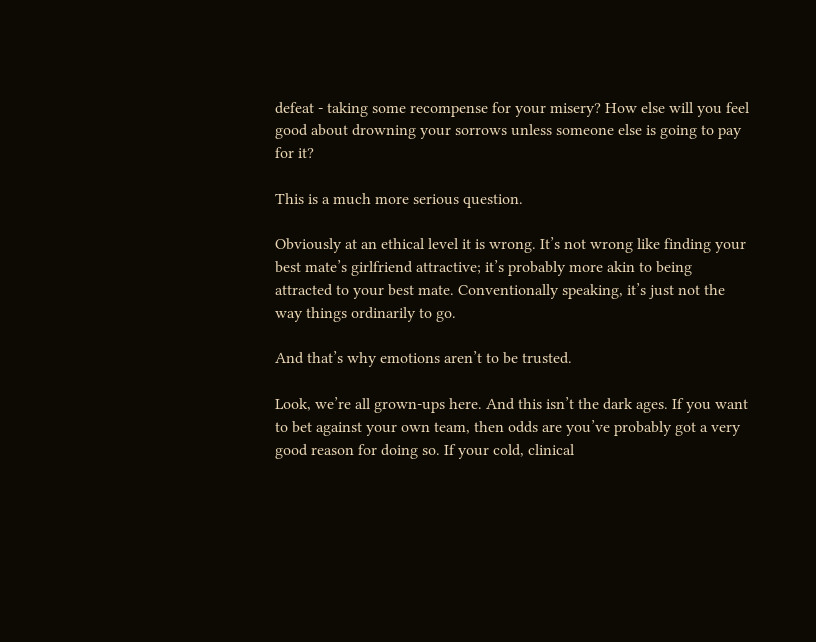defeat - taking some recompense for your misery? How else will you feel good about drowning your sorrows unless someone else is going to pay for it?

This is a much more serious question.

Obviously at an ethical level it is wrong. It’s not wrong like finding your best mate’s girlfriend attractive; it’s probably more akin to being attracted to your best mate. Conventionally speaking, it’s just not the way things ordinarily to go.

And that’s why emotions aren’t to be trusted.

Look, we’re all grown-ups here. And this isn’t the dark ages. If you want to bet against your own team, then odds are you’ve probably got a very good reason for doing so. If your cold, clinical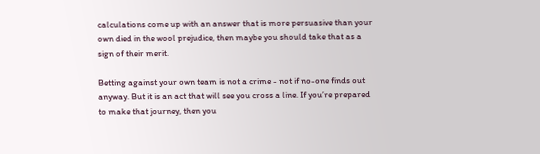calculations come up with an answer that is more persuasive than your own died in the wool prejudice, then maybe you should take that as a sign of their merit.

Betting against your own team is not a crime - not if no-one finds out anyway. But it is an act that will see you cross a line. If you’re prepared to make that journey, then you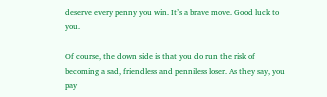deserve every penny you win. It’s a brave move. Good luck to you.

Of course, the down side is that you do run the risk of becoming a sad, friendless and penniless loser. As they say, you pay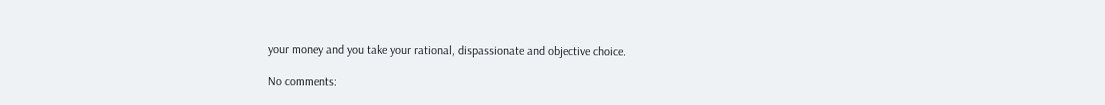your money and you take your rational, dispassionate and objective choice.

No comments: